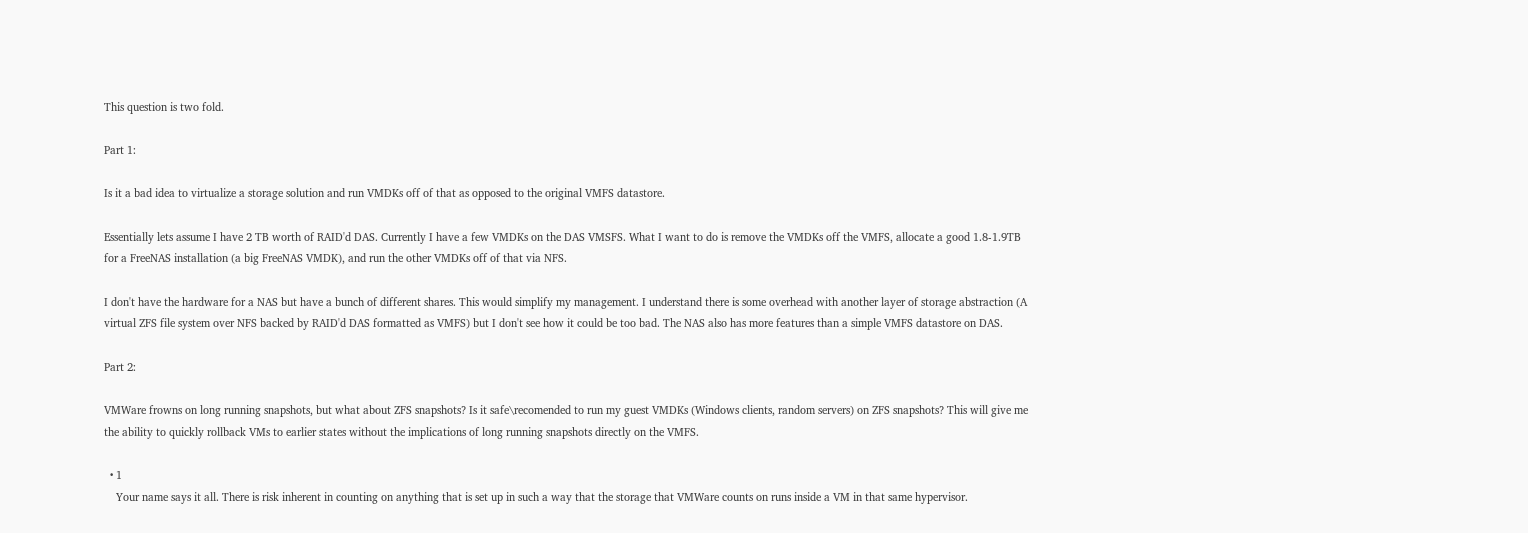This question is two fold.

Part 1:

Is it a bad idea to virtualize a storage solution and run VMDKs off of that as opposed to the original VMFS datastore.

Essentially lets assume I have 2 TB worth of RAID'd DAS. Currently I have a few VMDKs on the DAS VMSFS. What I want to do is remove the VMDKs off the VMFS, allocate a good 1.8-1.9TB for a FreeNAS installation (a big FreeNAS VMDK), and run the other VMDKs off of that via NFS.

I don't have the hardware for a NAS but have a bunch of different shares. This would simplify my management. I understand there is some overhead with another layer of storage abstraction (A virtual ZFS file system over NFS backed by RAID'd DAS formatted as VMFS) but I don't see how it could be too bad. The NAS also has more features than a simple VMFS datastore on DAS.

Part 2:

VMWare frowns on long running snapshots, but what about ZFS snapshots? Is it safe\recomended to run my guest VMDKs (Windows clients, random servers) on ZFS snapshots? This will give me the ability to quickly rollback VMs to earlier states without the implications of long running snapshots directly on the VMFS.

  • 1
    Your name says it all. There is risk inherent in counting on anything that is set up in such a way that the storage that VMWare counts on runs inside a VM in that same hypervisor.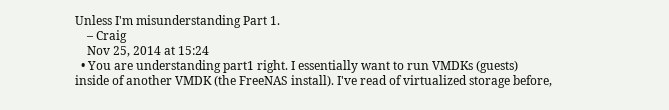Unless I'm misunderstanding Part 1.
    – Craig
    Nov 25, 2014 at 15:24
  • You are understanding part1 right. I essentially want to run VMDKs (guests) inside of another VMDK (the FreeNAS install). I've read of virtualized storage before,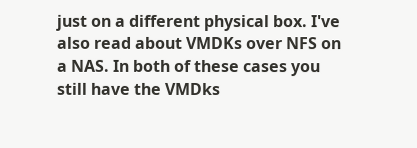just on a different physical box. I've also read about VMDKs over NFS on a NAS. In both of these cases you still have the VMDks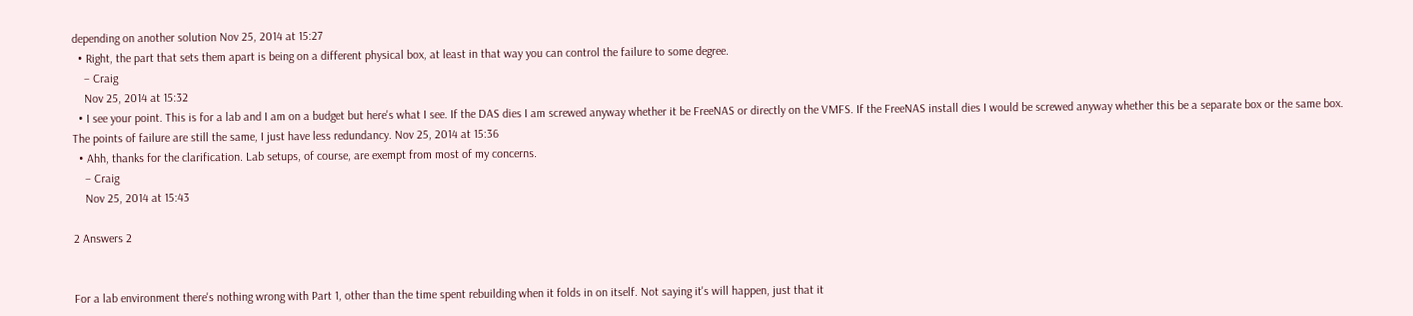depending on another solution Nov 25, 2014 at 15:27
  • Right, the part that sets them apart is being on a different physical box, at least in that way you can control the failure to some degree.
    – Craig
    Nov 25, 2014 at 15:32
  • I see your point. This is for a lab and I am on a budget but here's what I see. If the DAS dies I am screwed anyway whether it be FreeNAS or directly on the VMFS. If the FreeNAS install dies I would be screwed anyway whether this be a separate box or the same box. The points of failure are still the same, I just have less redundancy. Nov 25, 2014 at 15:36
  • Ahh, thanks for the clarification. Lab setups, of course, are exempt from most of my concerns.
    – Craig
    Nov 25, 2014 at 15:43

2 Answers 2


For a lab environment there's nothing wrong with Part 1, other than the time spent rebuilding when it folds in on itself. Not saying it's will happen, just that it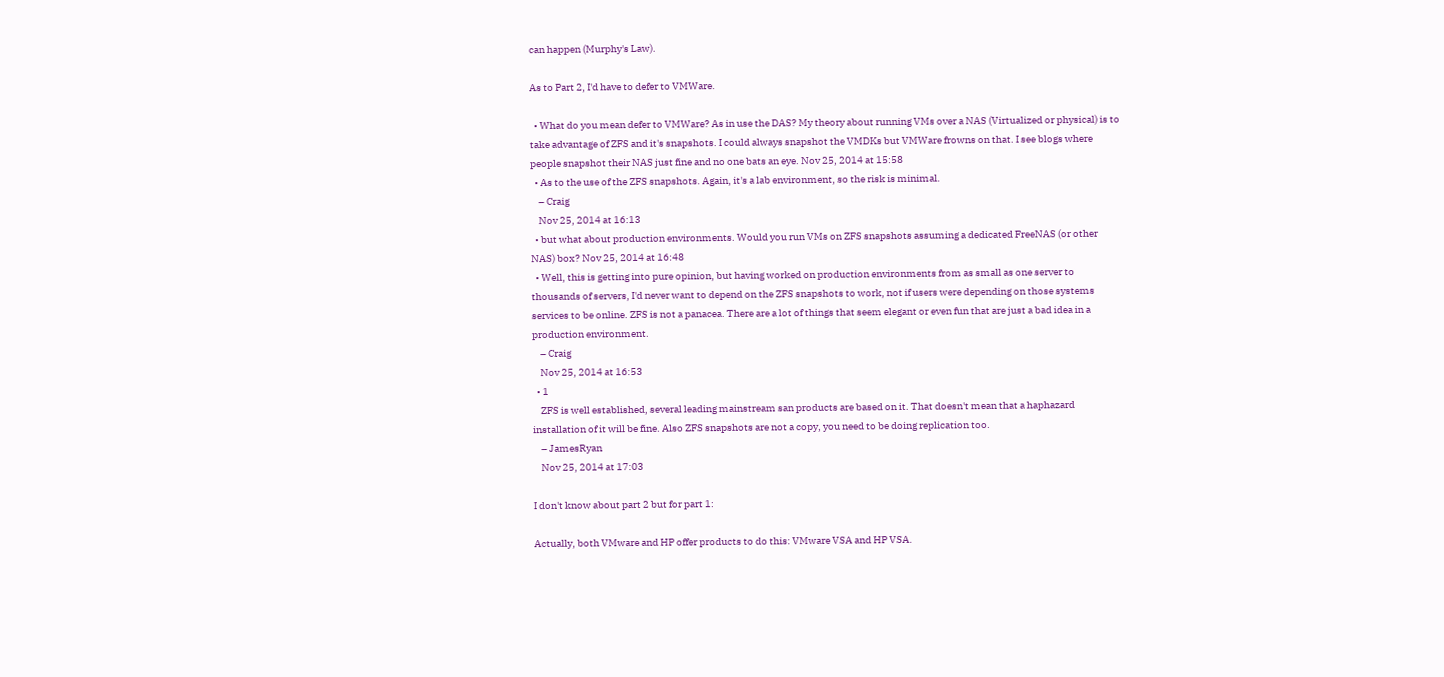can happen (Murphy's Law).

As to Part 2, I'd have to defer to VMWare.

  • What do you mean defer to VMWare? As in use the DAS? My theory about running VMs over a NAS (Virtualized or physical) is to take advantage of ZFS and it's snapshots. I could always snapshot the VMDKs but VMWare frowns on that. I see blogs where people snapshot their NAS just fine and no one bats an eye. Nov 25, 2014 at 15:58
  • As to the use of the ZFS snapshots. Again, it's a lab environment, so the risk is minimal.
    – Craig
    Nov 25, 2014 at 16:13
  • but what about production environments. Would you run VMs on ZFS snapshots assuming a dedicated FreeNAS (or other NAS) box? Nov 25, 2014 at 16:48
  • Well, this is getting into pure opinion, but having worked on production environments from as small as one server to thousands of servers, I'd never want to depend on the ZFS snapshots to work, not if users were depending on those systems services to be online. ZFS is not a panacea. There are a lot of things that seem elegant or even fun that are just a bad idea in a production environment.
    – Craig
    Nov 25, 2014 at 16:53
  • 1
    ZFS is well established, several leading mainstream san products are based on it. That doesn't mean that a haphazard installation of it will be fine. Also ZFS snapshots are not a copy, you need to be doing replication too.
    – JamesRyan
    Nov 25, 2014 at 17:03

I don't know about part 2 but for part 1:

Actually, both VMware and HP offer products to do this: VMware VSA and HP VSA.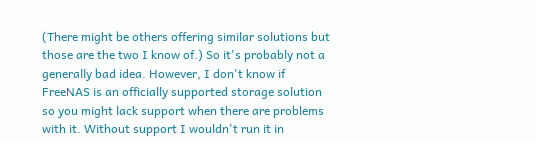(There might be others offering similar solutions but those are the two I know of.) So it's probably not a generally bad idea. However, I don't know if FreeNAS is an officially supported storage solution so you might lack support when there are problems with it. Without support I wouldn't run it in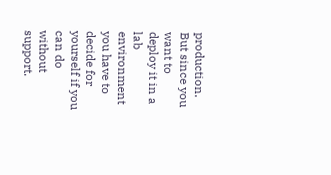production. But since you want to deploy it in a lab environment you have to decide for yourself if you can do without support.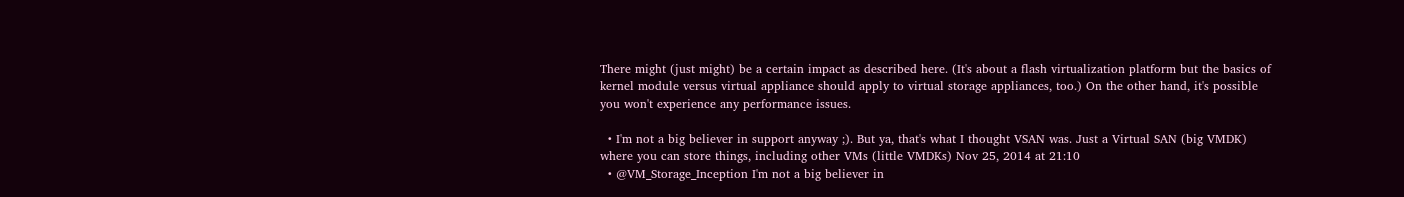There might (just might) be a certain impact as described here. (It's about a flash virtualization platform but the basics of kernel module versus virtual appliance should apply to virtual storage appliances, too.) On the other hand, it's possible you won't experience any performance issues.

  • I'm not a big believer in support anyway ;). But ya, that's what I thought VSAN was. Just a Virtual SAN (big VMDK) where you can store things, including other VMs (little VMDKs) Nov 25, 2014 at 21:10
  • @VM_Storage_Inception I'm not a big believer in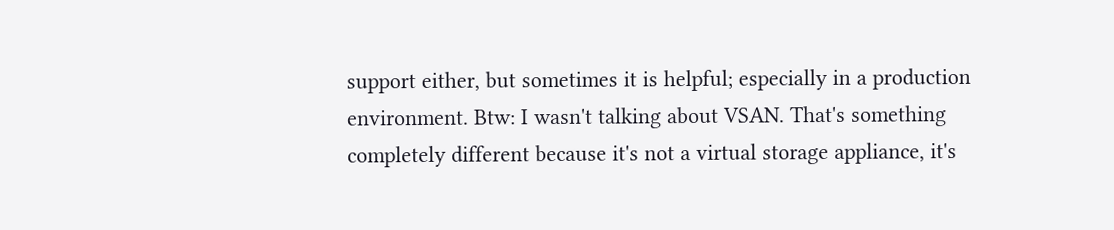support either, but sometimes it is helpful; especially in a production environment. Btw: I wasn't talking about VSAN. That's something completely different because it's not a virtual storage appliance, it's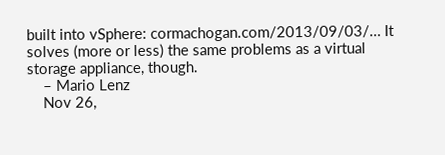built into vSphere: cormachogan.com/2013/09/03/… It solves (more or less) the same problems as a virtual storage appliance, though.
    – Mario Lenz
    Nov 26,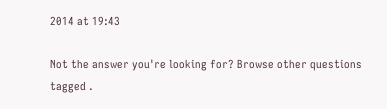2014 at 19:43

Not the answer you're looking for? Browse other questions tagged .